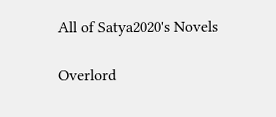All of Satya2020's Novels

Overlord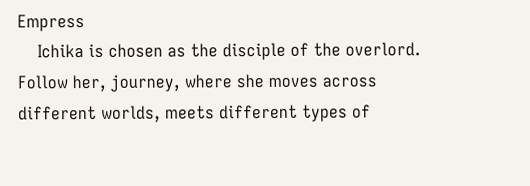Empress
    Ichika is chosen as the disciple of the overlord. Follow her, journey, where she moves across different worlds, meets different types of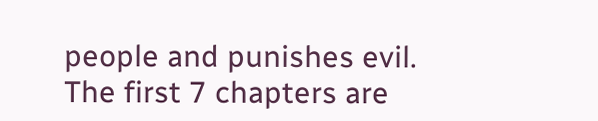people and punishes evil. The first 7 chapters are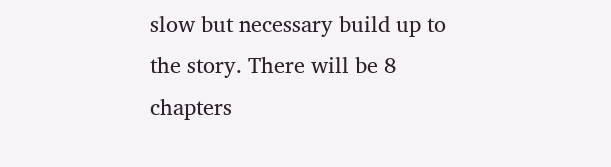slow but necessary build up to the story. There will be 8 chapters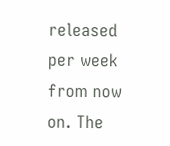released per week from now on. The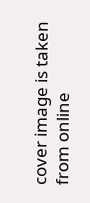cover image is taken from online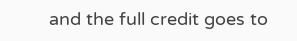and the full credit goes to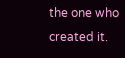the one who created it.